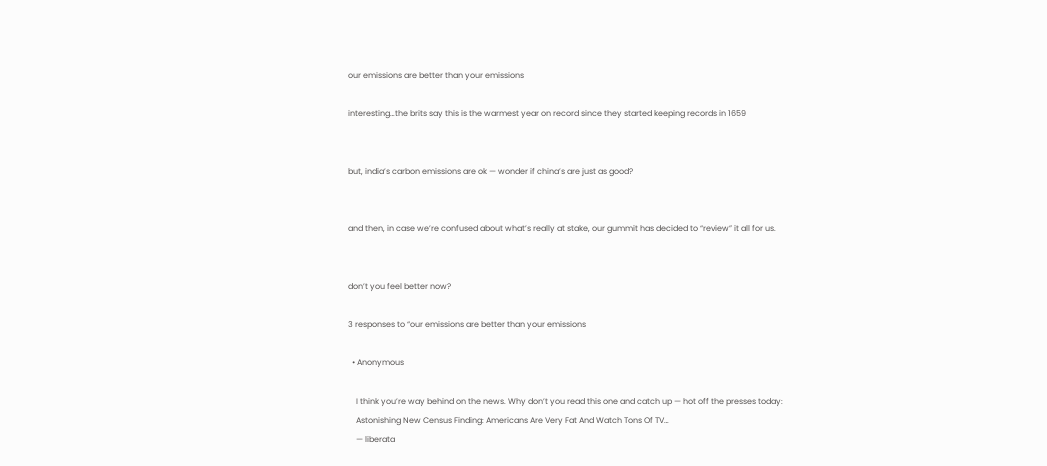our emissions are better than your emissions

interesting…the brits say this is the warmest year on record since they started keeping records in 1659


but, india’s carbon emissions are ok — wonder if china’s are just as good?


and then, in case we’re confused about what’s really at stake, our gummit has decided to “review” it all for us.


don’t you feel better now?

3 responses to “our emissions are better than your emissions

  • Anonymous

    I think you’re way behind on the news. Why don’t you read this one and catch up — hot off the presses today:
    Astonishing New Census Finding: Americans Are Very Fat And Watch Tons Of TV…
    — liberata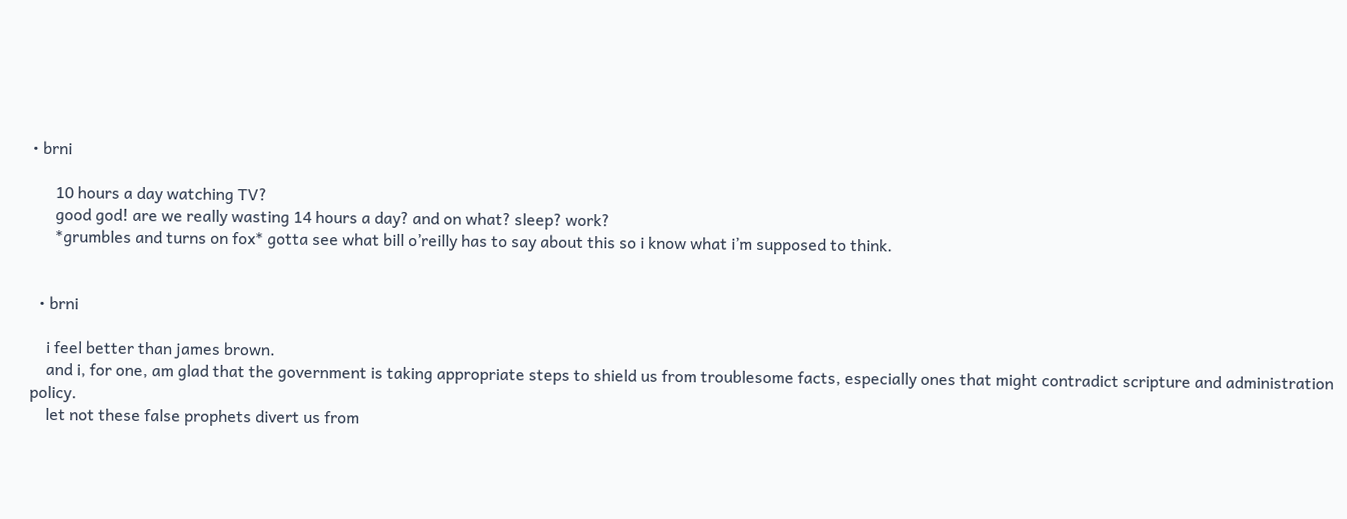• brni

      10 hours a day watching TV?
      good god! are we really wasting 14 hours a day? and on what? sleep? work?
      *grumbles and turns on fox* gotta see what bill o’reilly has to say about this so i know what i’m supposed to think.


  • brni

    i feel better than james brown.
    and i, for one, am glad that the government is taking appropriate steps to shield us from troublesome facts, especially ones that might contradict scripture and administration policy.
    let not these false prophets divert us from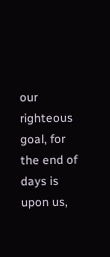our righteous goal, for the end of days is upon us,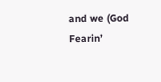and we (God Fearin’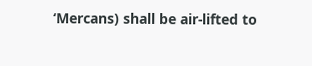‘Mercans) shall be air-lifted to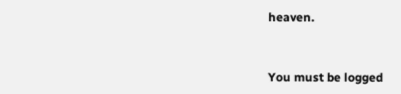heaven.


You must be logged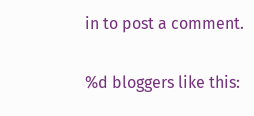in to post a comment.

%d bloggers like this: